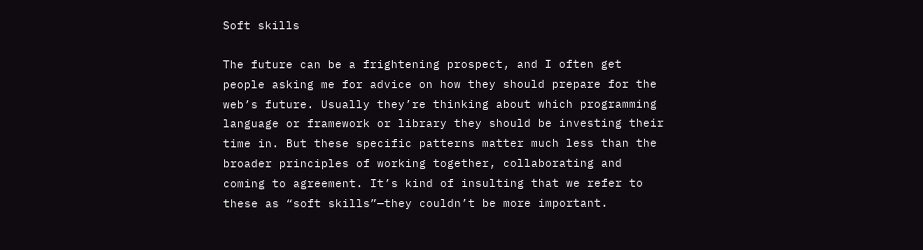Soft skills

The future can be a frightening prospect, and I often get people asking me for advice on how they should prepare for the web’s future. Usually they’re thinking about which programming language or framework or library they should be investing their time in. But these specific patterns matter much less than the broader principles of working together, collaborating and coming to agreement. It’s kind of insulting that we refer to these as “soft skills”—they couldn’t be more important.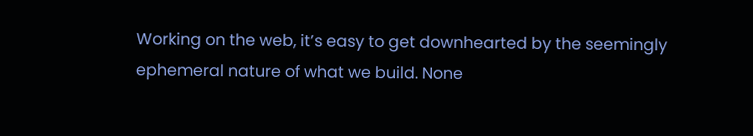Working on the web, it’s easy to get downhearted by the seemingly ephemeral nature of what we build. None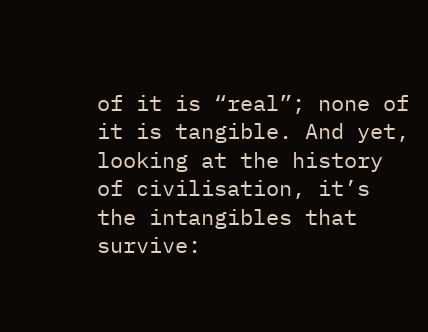of it is “real”; none of it is tangible. And yet, looking at the history of civilisation, it’s the intangibles that survive: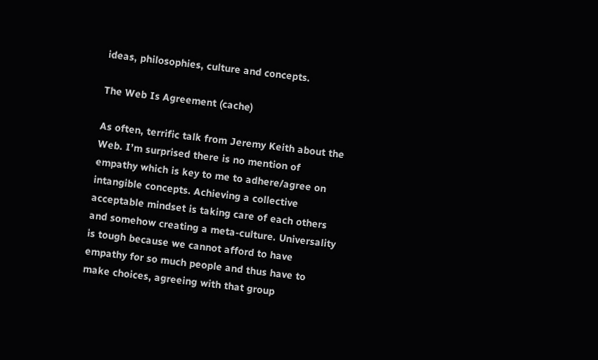ideas, philosophies, culture and concepts.

The Web Is Agreement (cache)

As often, terrific talk from Jeremy Keith about the Web. I’m surprised there is no mention of empathy which is key to me to adhere/agree on intangible concepts. Achieving a collective acceptable mindset is taking care of each others and somehow creating a meta-culture. Universality is tough because we cannot afford to have empathy for so much people and thus have to make choices, agreeing with that group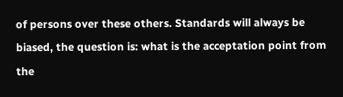of persons over these others. Standards will always be biased, the question is: what is the acceptation point from the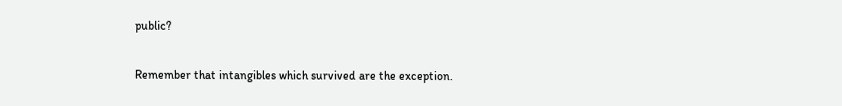public?

Remember that intangibles which survived are the exception.